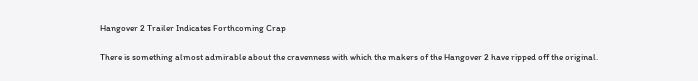Hangover 2 Trailer Indicates Forthcoming Crap

There is something almost admirable about the cravenness with which the makers of the Hangover 2 have ripped off the original.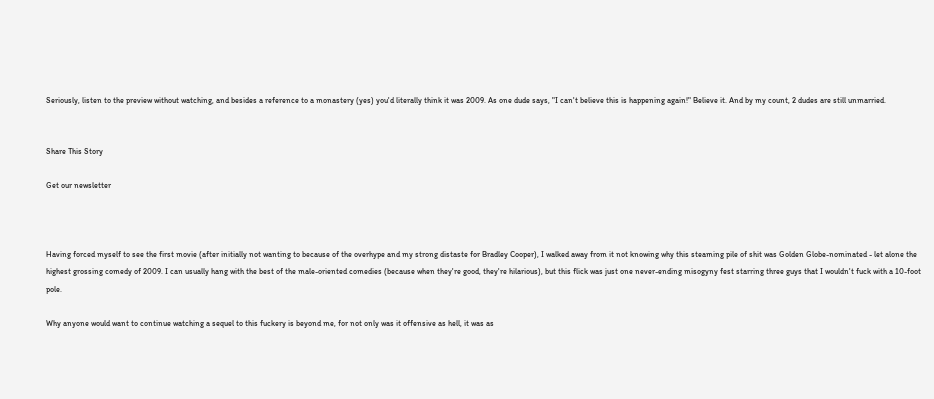Seriously, listen to the preview without watching, and besides a reference to a monastery (yes) you'd literally think it was 2009. As one dude says, "I can't believe this is happening again!" Believe it. And by my count, 2 dudes are still unmarried.


Share This Story

Get our newsletter



Having forced myself to see the first movie (after initially not wanting to because of the overhype and my strong distaste for Bradley Cooper), I walked away from it not knowing why this steaming pile of shit was Golden Globe-nominated - let alone the highest grossing comedy of 2009. I can usually hang with the best of the male-oriented comedies (because when they're good, they're hilarious), but this flick was just one never-ending misogyny fest starring three guys that I wouldn't fuck with a 10-foot pole.

Why anyone would want to continue watching a sequel to this fuckery is beyond me, for not only was it offensive as hell, it was as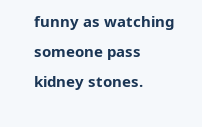funny as watching someone pass kidney stones.